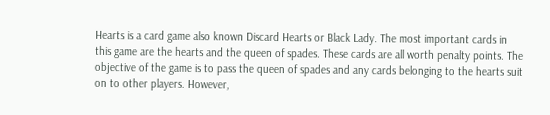Hearts is a card game also known Discard Hearts or Black Lady. The most important cards in this game are the hearts and the queen of spades. These cards are all worth penalty points. The objective of the game is to pass the queen of spades and any cards belonging to the hearts suit on to other players. However,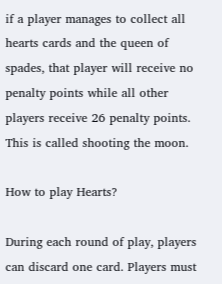if a player manages to collect all hearts cards and the queen of spades, that player will receive no penalty points while all other players receive 26 penalty points. This is called shooting the moon.

How to play Hearts?

During each round of play, players can discard one card. Players must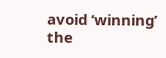avoid ‘winning’ the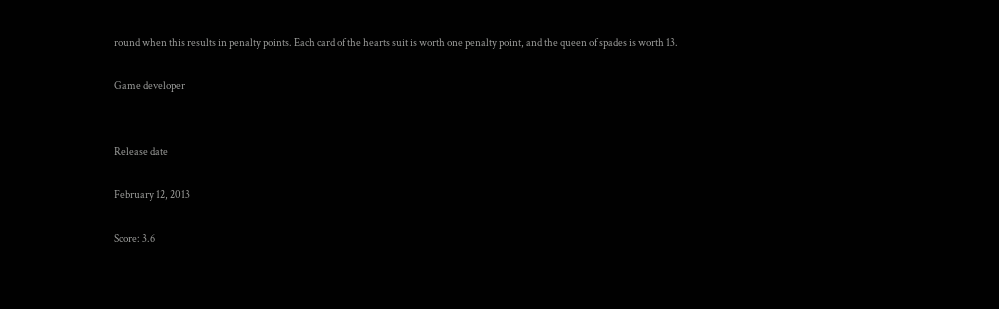round when this results in penalty points. Each card of the hearts suit is worth one penalty point, and the queen of spades is worth 13.

Game developer


Release date

February 12, 2013

Score: 3.6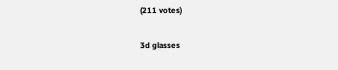(211 votes)

3d glasses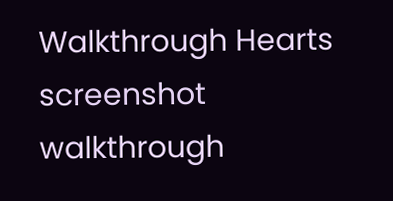Walkthrough Hearts
screenshot walkthrough